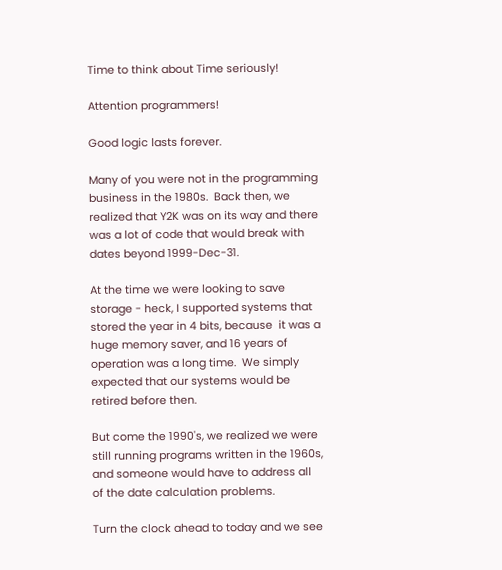Time to think about Time seriously!

Attention programmers!

Good logic lasts forever.

Many of you were not in the programming business in the 1980s.  Back then, we realized that Y2K was on its way and there was a lot of code that would break with dates beyond 1999-Dec-31.

At the time we were looking to save storage - heck, I supported systems that stored the year in 4 bits, because  it was a huge memory saver, and 16 years of operation was a long time.  We simply expected that our systems would be retired before then.

But come the 1990's, we realized we were still running programs written in the 1960s, and someone would have to address all of the date calculation problems.

Turn the clock ahead to today and we see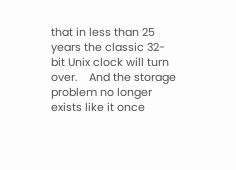that in less than 25 years the classic 32-bit Unix clock will turn over.    And the storage problem no longer exists like it once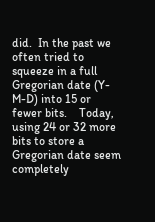did.  In the past we often tried to squeeze in a full Gregorian date (Y-M-D) into 15 or fewer bits.    Today, using 24 or 32 more bits to store a Gregorian date seem completely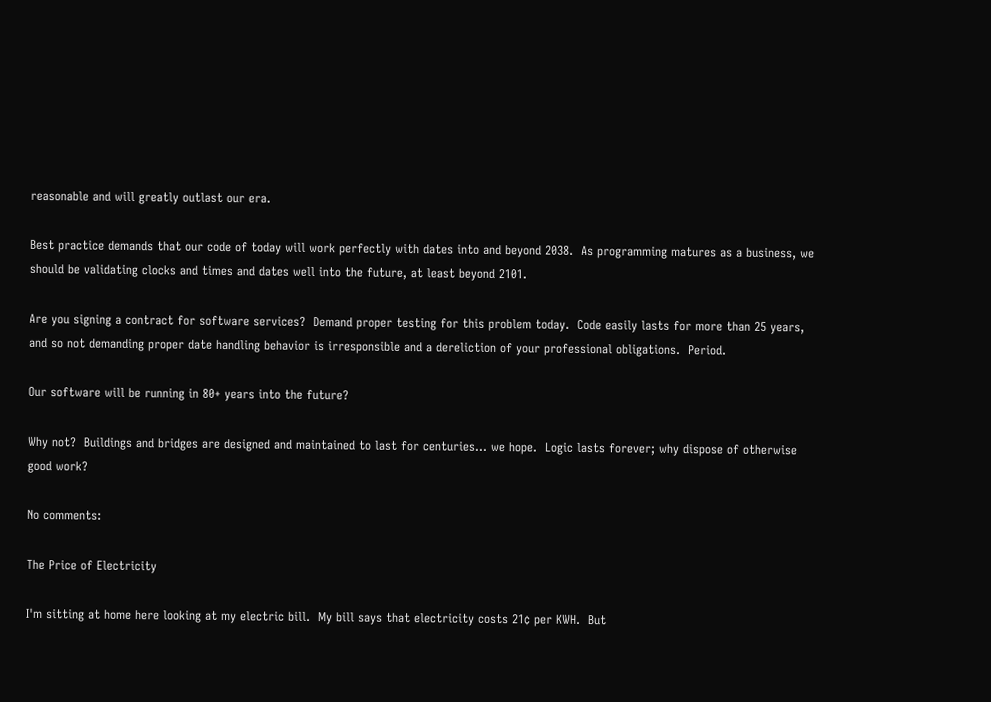reasonable and will greatly outlast our era.

Best practice demands that our code of today will work perfectly with dates into and beyond 2038.  As programming matures as a business, we should be validating clocks and times and dates well into the future, at least beyond 2101.

Are you signing a contract for software services?  Demand proper testing for this problem today.  Code easily lasts for more than 25 years, and so not demanding proper date handling behavior is irresponsible and a dereliction of your professional obligations.  Period.

Our software will be running in 80+ years into the future?

Why not?  Buildings and bridges are designed and maintained to last for centuries... we hope.  Logic lasts forever; why dispose of otherwise good work?

No comments:

The Price of Electricity

I'm sitting at home here looking at my electric bill.  My bill says that electricity costs 21¢ per KWH.  But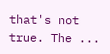that's not true. The ...